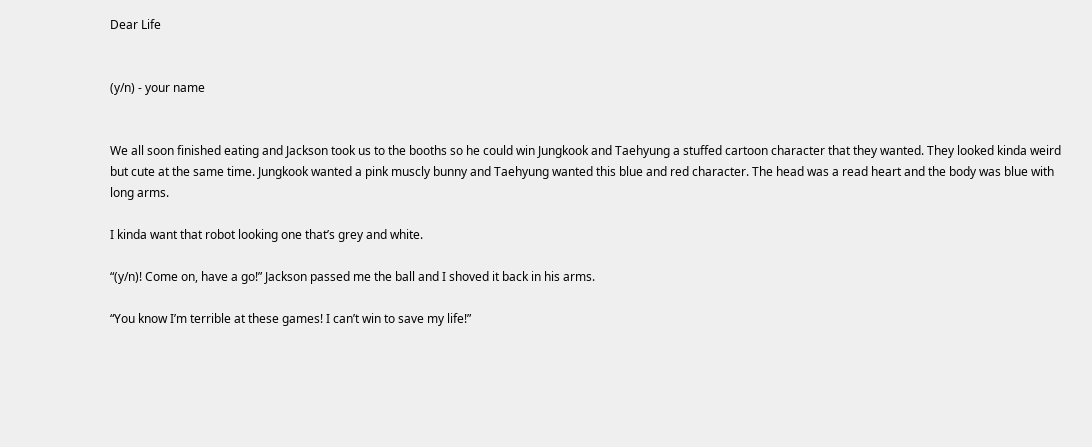Dear Life


(y/n) - your name


We all soon finished eating and Jackson took us to the booths so he could win Jungkook and Taehyung a stuffed cartoon character that they wanted. They looked kinda weird but cute at the same time. Jungkook wanted a pink muscly bunny and Taehyung wanted this blue and red character. The head was a read heart and the body was blue with long arms.

I kinda want that robot looking one that’s grey and white.

“(y/n)! Come on, have a go!” Jackson passed me the ball and I shoved it back in his arms.

“You know I’m terrible at these games! I can’t win to save my life!”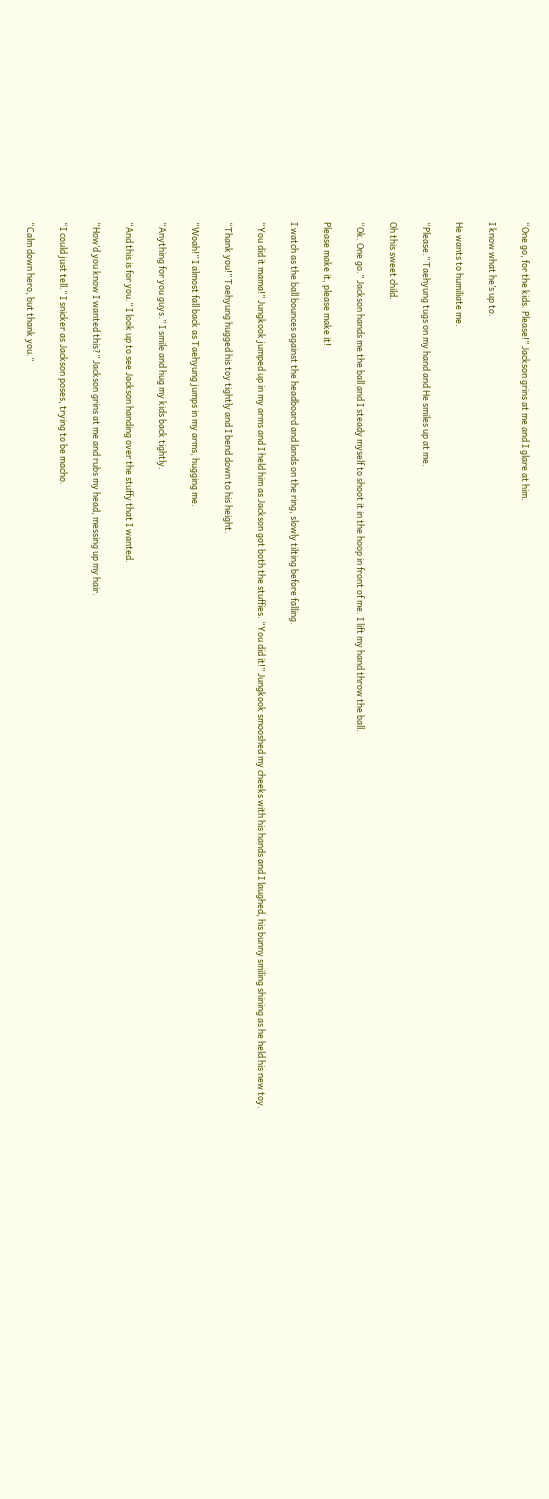“One go, for the kids. Please!” Jackson grins at me and I glare at him.

I know what he’s up to.

He wants to humiliate me.

“Please.” Taehyung tugs on my hand and He smiles up at me.

Oh this sweet child.

“Ok. One go.” Jackson hands me the ball and I steady myself to shoot it in the hoop in front of me. I lift my hand throw the ball.

Please make it, please make it!

I watch as the ball bounces against the headboard and lands on the ring, slowly tilting before falling.

“You did it mama!” Jungkook jumped up in my arms and I held him as Jackson got both the stuffies. “You did it!” Jungkook smooshed my cheeks with his hands and I laughed, his bunny smiling shining as he held his new toy.

“Thank you!” Taehyung hugged his toy tightly and I bend down to his height.

“Woah!” I almost fall back as Taehyung jumps in my arms, hugging me.

“Anything for you guys.” I smile and hug my kids back tightly.

“And this is for you.” I look up to see Jackson handing over the stuffy that I wanted.

“How’d you know I wanted this?” Jackson grins at me and rubs my head, messing up my hair.

“I could just tell.” I snicker as Jackson poses, trying to be macho.

“Calm down hero, but thank you.”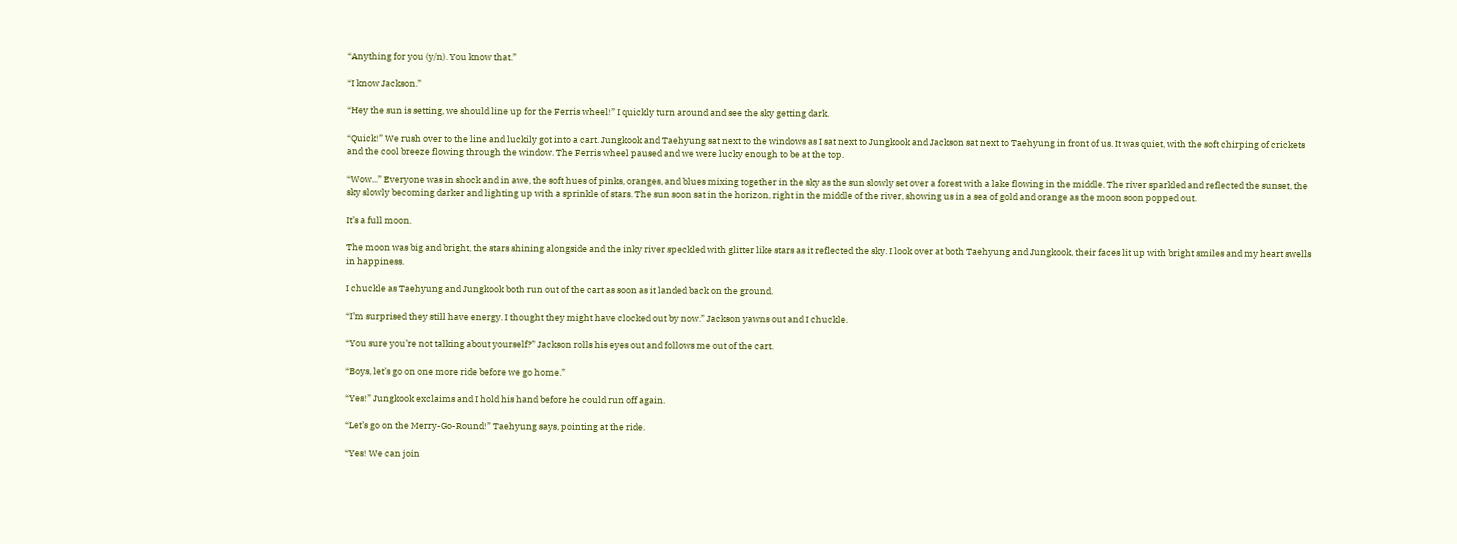“Anything for you (y/n). You know that.”

“I know Jackson.”

“Hey the sun is setting, we should line up for the Ferris wheel!” I quickly turn around and see the sky getting dark.

“Quick!” We rush over to the line and luckily got into a cart. Jungkook and Taehyung sat next to the windows as I sat next to Jungkook and Jackson sat next to Taehyung in front of us. It was quiet, with the soft chirping of crickets and the cool breeze flowing through the window. The Ferris wheel paused and we were lucky enough to be at the top.

“Wow...” Everyone was in shock and in awe, the soft hues of pinks, oranges, and blues mixing together in the sky as the sun slowly set over a forest with a lake flowing in the middle. The river sparkled and reflected the sunset, the sky slowly becoming darker and lighting up with a sprinkle of stars. The sun soon sat in the horizon, right in the middle of the river, showing us in a sea of gold and orange as the moon soon popped out.

It’s a full moon.

The moon was big and bright, the stars shining alongside and the inky river speckled with glitter like stars as it reflected the sky. I look over at both Taehyung and Jungkook, their faces lit up with bright smiles and my heart swells in happiness.

I chuckle as Taehyung and Jungkook both run out of the cart as soon as it landed back on the ground.

“I’m surprised they still have energy. I thought they might have clocked out by now.” Jackson yawns out and I chuckle.

“You sure you’re not talking about yourself?” Jackson rolls his eyes out and follows me out of the cart.

“Boys, let’s go on one more ride before we go home.”

“Yes!” Jungkook exclaims and I hold his hand before he could run off again.

“Let’s go on the Merry-Go-Round!” Taehyung says, pointing at the ride.

“Yes! We can join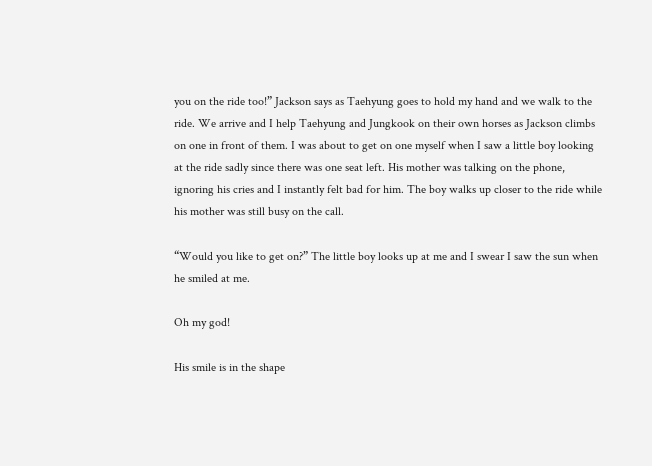you on the ride too!” Jackson says as Taehyung goes to hold my hand and we walk to the ride. We arrive and I help Taehyung and Jungkook on their own horses as Jackson climbs on one in front of them. I was about to get on one myself when I saw a little boy looking at the ride sadly since there was one seat left. His mother was talking on the phone, ignoring his cries and I instantly felt bad for him. The boy walks up closer to the ride while his mother was still busy on the call.

“Would you like to get on?” The little boy looks up at me and I swear I saw the sun when he smiled at me.

Oh my god!

His smile is in the shape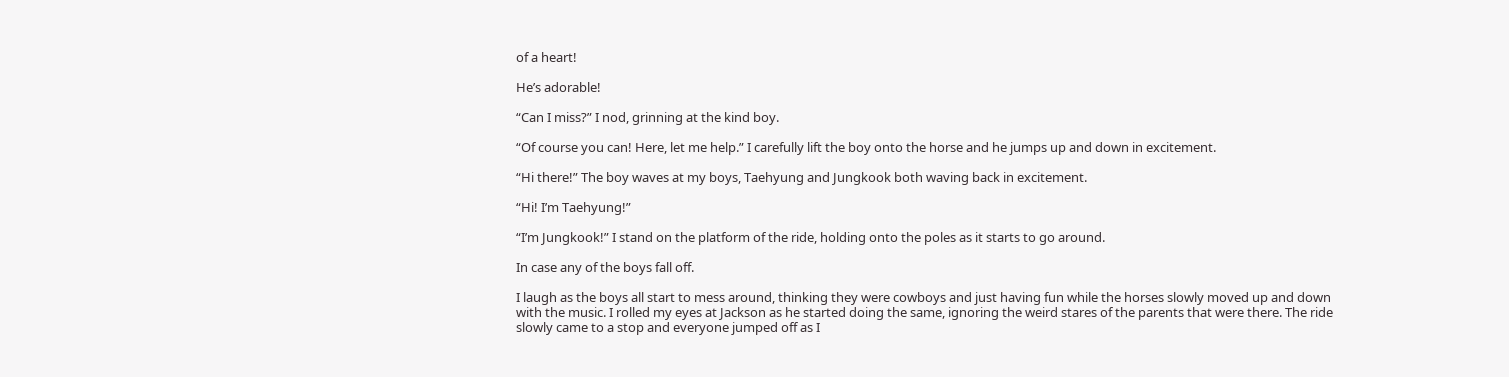of a heart!

He’s adorable!

“Can I miss?” I nod, grinning at the kind boy.

“Of course you can! Here, let me help.” I carefully lift the boy onto the horse and he jumps up and down in excitement.

“Hi there!” The boy waves at my boys, Taehyung and Jungkook both waving back in excitement.

“Hi! I’m Taehyung!”

“I’m Jungkook!” I stand on the platform of the ride, holding onto the poles as it starts to go around.

In case any of the boys fall off.

I laugh as the boys all start to mess around, thinking they were cowboys and just having fun while the horses slowly moved up and down with the music. I rolled my eyes at Jackson as he started doing the same, ignoring the weird stares of the parents that were there. The ride slowly came to a stop and everyone jumped off as I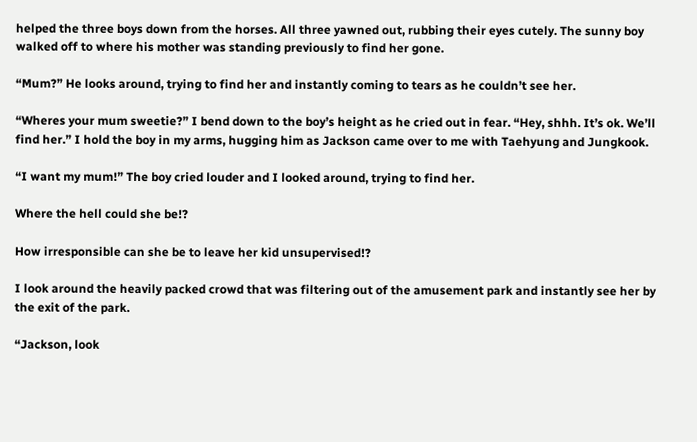helped the three boys down from the horses. All three yawned out, rubbing their eyes cutely. The sunny boy walked off to where his mother was standing previously to find her gone.

“Mum?” He looks around, trying to find her and instantly coming to tears as he couldn’t see her.

“Wheres your mum sweetie?” I bend down to the boy’s height as he cried out in fear. “Hey, shhh. It’s ok. We’ll find her.” I hold the boy in my arms, hugging him as Jackson came over to me with Taehyung and Jungkook.

“I want my mum!” The boy cried louder and I looked around, trying to find her.

Where the hell could she be!?

How irresponsible can she be to leave her kid unsupervised!?

I look around the heavily packed crowd that was filtering out of the amusement park and instantly see her by the exit of the park.

“Jackson, look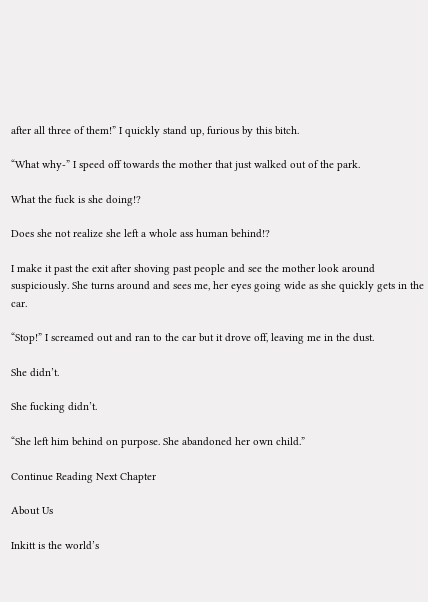after all three of them!” I quickly stand up, furious by this bitch.

“What why-” I speed off towards the mother that just walked out of the park.

What the fuck is she doing!?

Does she not realize she left a whole ass human behind!?

I make it past the exit after shoving past people and see the mother look around suspiciously. She turns around and sees me, her eyes going wide as she quickly gets in the car.

“Stop!” I screamed out and ran to the car but it drove off, leaving me in the dust.

She didn’t.

She fucking didn’t.

“She left him behind on purpose. She abandoned her own child.”

Continue Reading Next Chapter

About Us

Inkitt is the world’s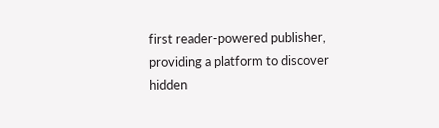first reader-powered publisher, providing a platform to discover hidden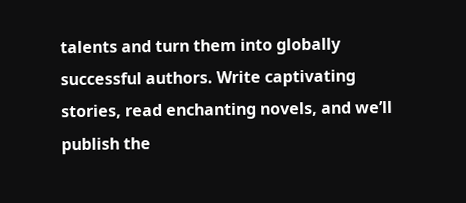talents and turn them into globally successful authors. Write captivating stories, read enchanting novels, and we’ll publish the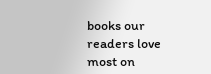books our readers love most on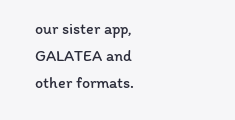our sister app, GALATEA and other formats.